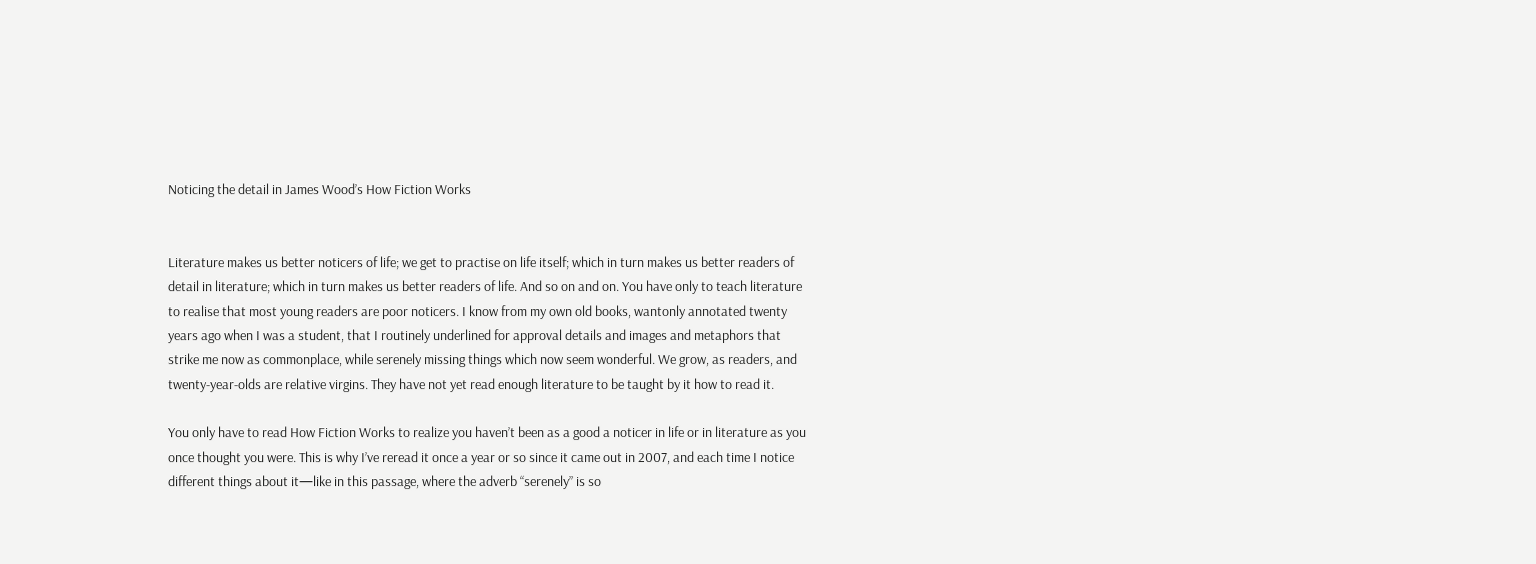Noticing the detail in James Wood’s How Fiction Works


Literature makes us better noticers of life; we get to practise on life itself; which in turn makes us better readers of detail in literature; which in turn makes us better readers of life. And so on and on. You have only to teach literature to realise that most young readers are poor noticers. I know from my own old books, wantonly annotated twenty years ago when I was a student, that I routinely underlined for approval details and images and metaphors that strike me now as commonplace, while serenely missing things which now seem wonderful. We grow, as readers, and twenty-year-olds are relative virgins. They have not yet read enough literature to be taught by it how to read it.

You only have to read How Fiction Works to realize you haven’t been as a good a noticer in life or in literature as you once thought you were. This is why I’ve reread it once a year or so since it came out in 2007, and each time I notice different things about it—like in this passage, where the adverb “serenely” is so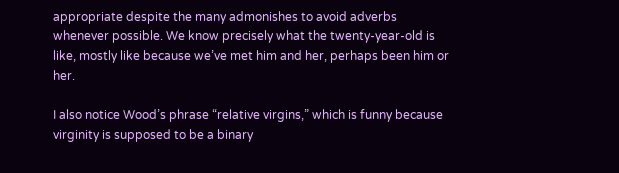appropriate despite the many admonishes to avoid adverbs whenever possible. We know precisely what the twenty-year-old is like, mostly like because we’ve met him and her, perhaps been him or her.

I also notice Wood’s phrase “relative virgins,” which is funny because virginity is supposed to be a binary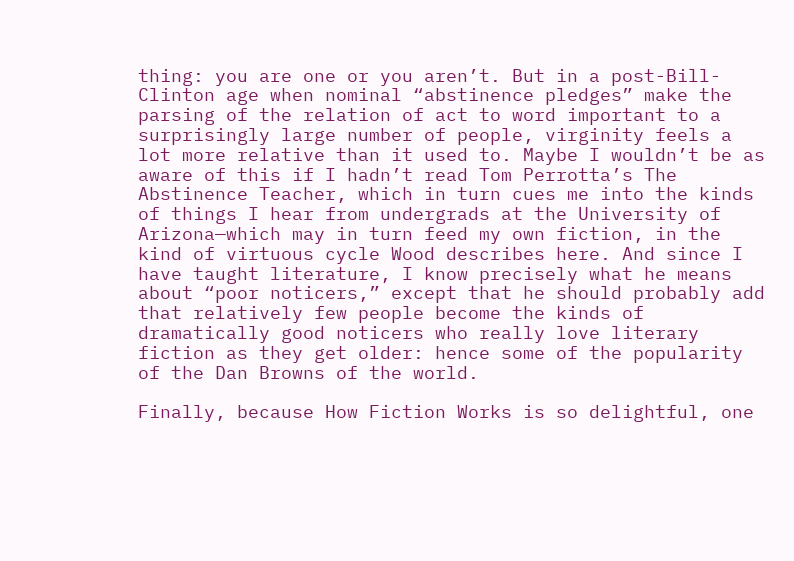thing: you are one or you aren’t. But in a post-Bill-Clinton age when nominal “abstinence pledges” make the parsing of the relation of act to word important to a surprisingly large number of people, virginity feels a lot more relative than it used to. Maybe I wouldn’t be as aware of this if I hadn’t read Tom Perrotta’s The Abstinence Teacher, which in turn cues me into the kinds of things I hear from undergrads at the University of Arizona—which may in turn feed my own fiction, in the kind of virtuous cycle Wood describes here. And since I have taught literature, I know precisely what he means about “poor noticers,” except that he should probably add that relatively few people become the kinds of dramatically good noticers who really love literary fiction as they get older: hence some of the popularity of the Dan Browns of the world.

Finally, because How Fiction Works is so delightful, one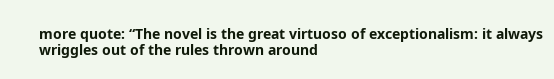more quote: “The novel is the great virtuoso of exceptionalism: it always wriggles out of the rules thrown around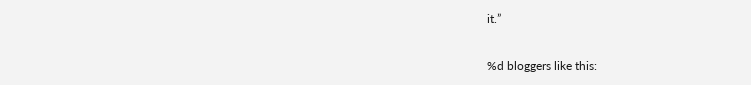it.”

%d bloggers like this: